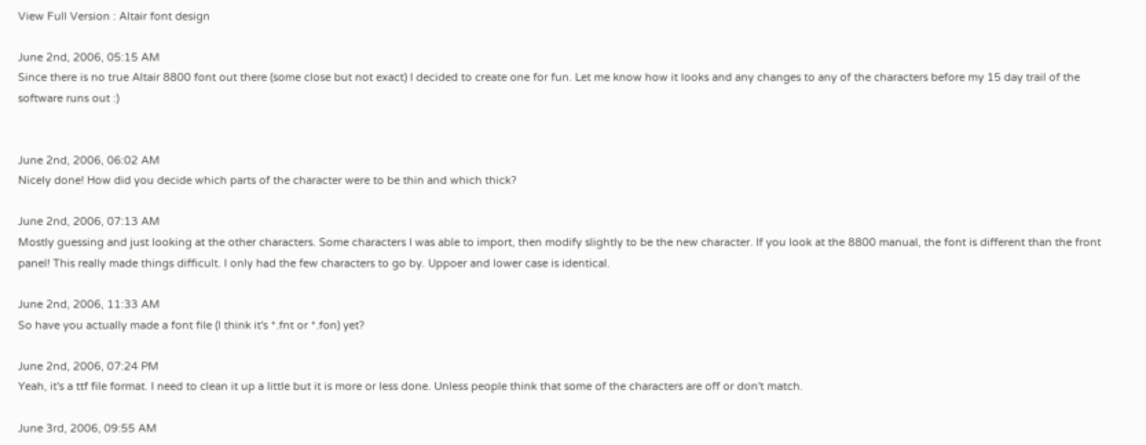View Full Version : Altair font design

June 2nd, 2006, 05:15 AM
Since there is no true Altair 8800 font out there (some close but not exact) I decided to create one for fun. Let me know how it looks and any changes to any of the characters before my 15 day trail of the software runs out :)


June 2nd, 2006, 06:02 AM
Nicely done! How did you decide which parts of the character were to be thin and which thick?

June 2nd, 2006, 07:13 AM
Mostly guessing and just looking at the other characters. Some characters I was able to import, then modify slightly to be the new character. If you look at the 8800 manual, the font is different than the front panel! This really made things difficult. I only had the few characters to go by. Uppoer and lower case is identical.

June 2nd, 2006, 11:33 AM
So have you actually made a font file (I think it's *.fnt or *.fon) yet?

June 2nd, 2006, 07:24 PM
Yeah, it's a ttf file format. I need to clean it up a little but it is more or less done. Unless people think that some of the characters are off or don't match.

June 3rd, 2006, 09:55 AM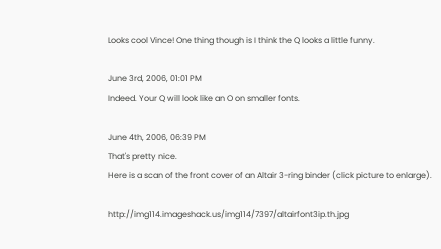Looks cool Vince! One thing though is I think the Q looks a little funny.

June 3rd, 2006, 01:01 PM
Indeed. Your Q will look like an O on smaller fonts.

June 4th, 2006, 06:39 PM
That's pretty nice.
Here is a scan of the front cover of an Altair 3-ring binder (click picture to enlarge).

http://img114.imageshack.us/img114/7397/altairfont3ip.th.jpg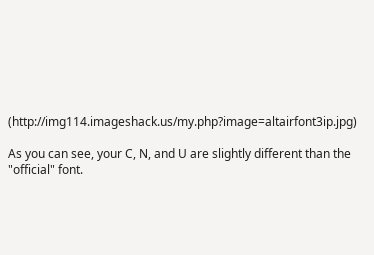(http://img114.imageshack.us/my.php?image=altairfont3ip.jpg)

As you can see, your C, N, and U are slightly different than the "official" font.